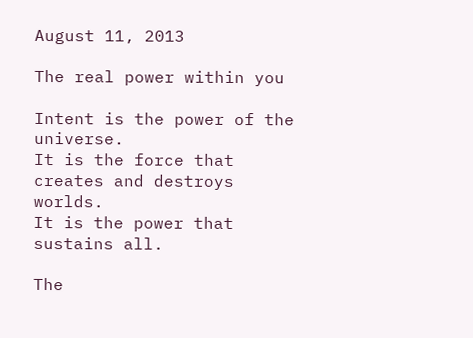August 11, 2013

The real power within you

Intent is the power of the universe.
It is the force that creates and destroys worlds.
It is the power that sustains all.

The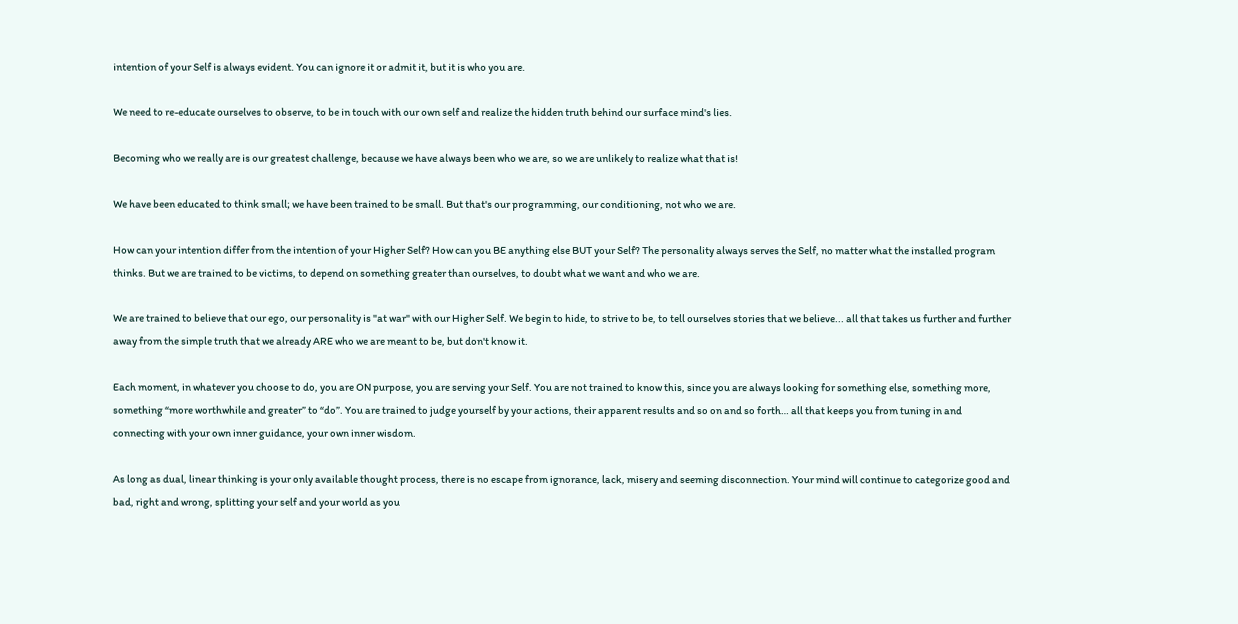intention of your Self is always evident. You can ignore it or admit it, but it is who you are.

We need to re-educate ourselves to observe, to be in touch with our own self and realize the hidden truth behind our surface mind's lies.

Becoming who we really are is our greatest challenge, because we have always been who we are, so we are unlikely to realize what that is!

We have been educated to think small; we have been trained to be small. But that's our programming, our conditioning, not who we are.

How can your intention differ from the intention of your Higher Self? How can you BE anything else BUT your Self? The personality always serves the Self, no matter what the installed program thinks. But we are trained to be victims, to depend on something greater than ourselves, to doubt what we want and who we are.

We are trained to believe that our ego, our personality is "at war" with our Higher Self. We begin to hide, to strive to be, to tell ourselves stories that we believe... all that takes us further and further away from the simple truth that we already ARE who we are meant to be, but don't know it.

Each moment, in whatever you choose to do, you are ON purpose, you are serving your Self. You are not trained to know this, since you are always looking for something else, something more, something “more worthwhile and greater” to “do”. You are trained to judge yourself by your actions, their apparent results and so on and so forth… all that keeps you from tuning in and connecting with your own inner guidance, your own inner wisdom.

As long as dual, linear thinking is your only available thought process, there is no escape from ignorance, lack, misery and seeming disconnection. Your mind will continue to categorize good and bad, right and wrong, splitting your self and your world as you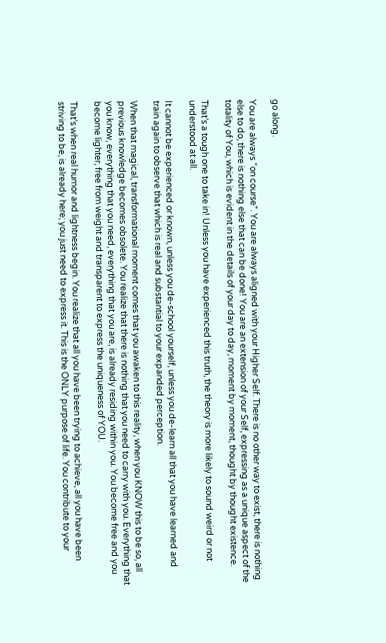go along.

You are always “on course”. You are always aligned with your Higher Self. There is no other way to exist, there is nothing else to do, there is nothing else that can be done! You are an extension of your Self, expressing as a unique aspect of the totality of You, which is evident in the details of your day to day, moment by moment, thought by thought existence.

That’s a tough one to take in! Unless you have experienced this truth, the theory is more likely to sound weird or not understood at all.

It cannot be experienced or known, unless you de-school yourself, unless you de-learn all that you have learned and train again to observe that which is real and substantial to your expanded perception.

When that magical, transformational moment comes that you awaken to this reality, when you KNOW this to be so, all previous knowledge becomes obsolete. You realize that there is nothing that you need to carry with you. Everything that you know, everything that you need, everything that you are, is already residing within you. You become free and you become lighter, free from weight and transparent to express the uniqueness of YOU.

That’s when real humor and lightness begin. You realize that all you have been trying to achieve, all you have been striving to be, is already here; you just need to express it. This is the ONLY purpose of life. You contribute to your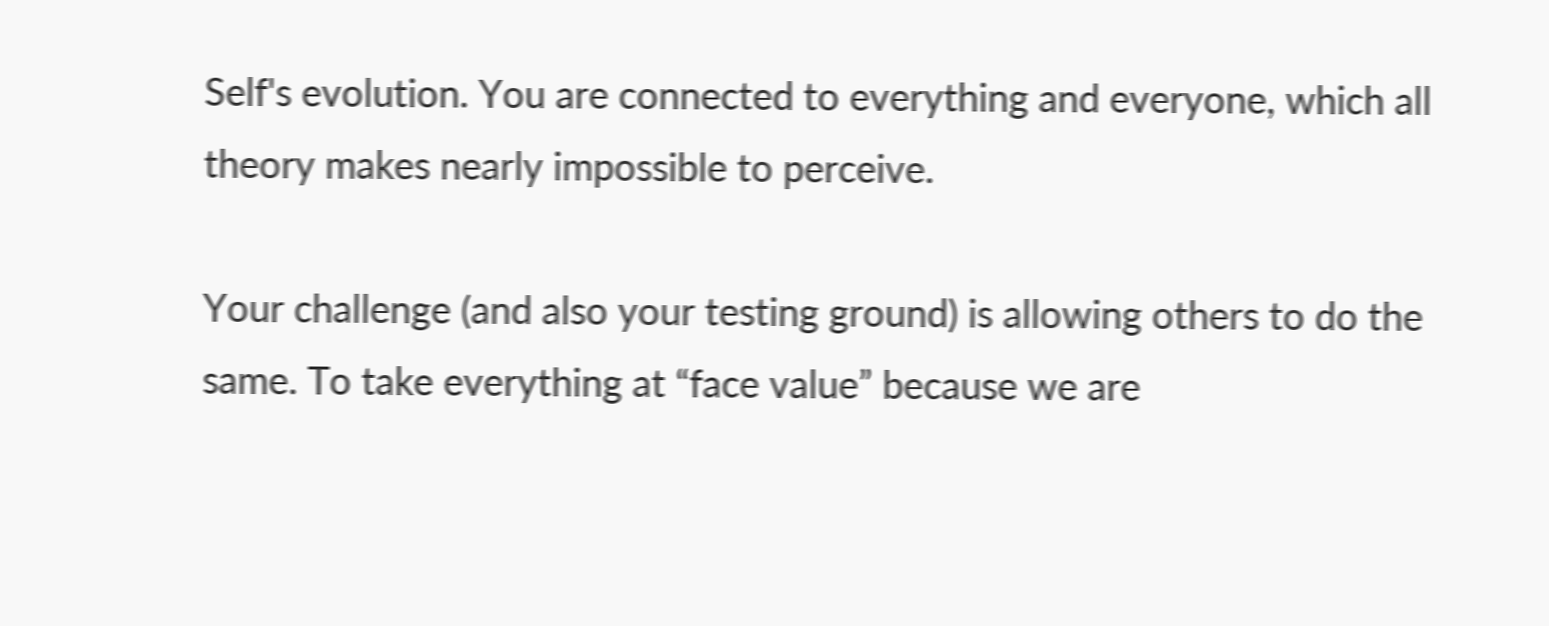Self's evolution. You are connected to everything and everyone, which all theory makes nearly impossible to perceive.

Your challenge (and also your testing ground) is allowing others to do the same. To take everything at “face value” because we are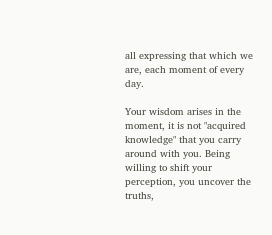all expressing that which we are, each moment of every day.

Your wisdom arises in the moment, it is not "acquired knowledge" that you carry around with you. Being willing to shift your perception, you uncover the truths,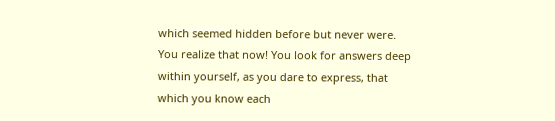which seemed hidden before but never were. You realize that now! You look for answers deep within yourself, as you dare to express, that which you know each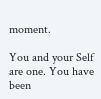moment.

You and your Self are one. You have been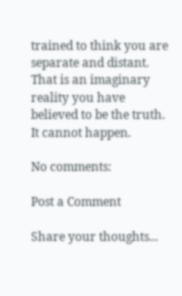trained to think you are separate and distant. That is an imaginary reality you have believed to be the truth. It cannot happen.

No comments:

Post a Comment

Share your thoughts...